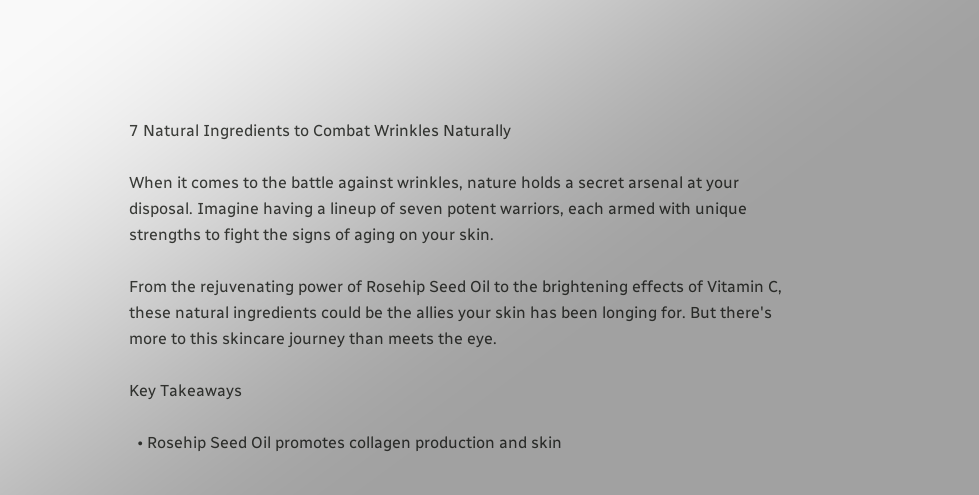7 Natural Ingredients to Combat Wrinkles Naturally

When it comes to the battle against wrinkles, nature holds a secret arsenal at your disposal. Imagine having a lineup of seven potent warriors, each armed with unique strengths to fight the signs of aging on your skin.

From the rejuvenating power of Rosehip Seed Oil to the brightening effects of Vitamin C, these natural ingredients could be the allies your skin has been longing for. But there's more to this skincare journey than meets the eye.

Key Takeaways

  • Rosehip Seed Oil promotes collagen production and skin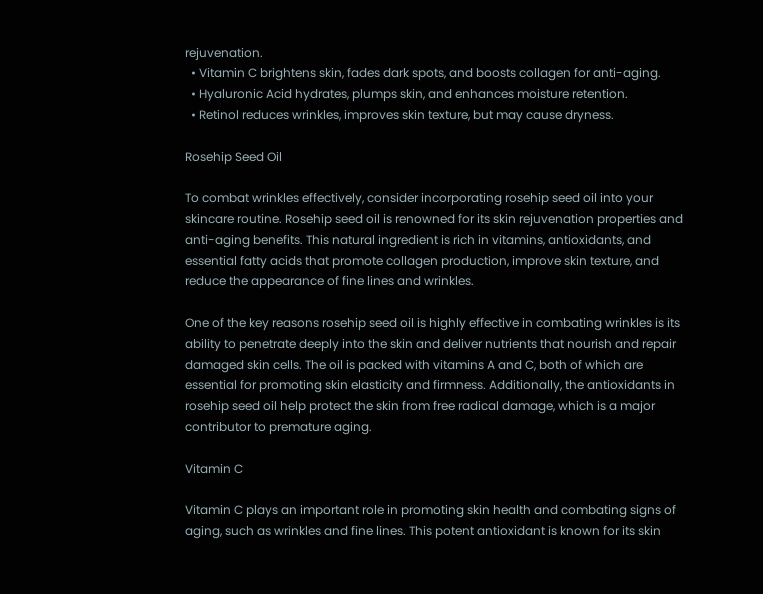rejuvenation.
  • Vitamin C brightens skin, fades dark spots, and boosts collagen for anti-aging.
  • Hyaluronic Acid hydrates, plumps skin, and enhances moisture retention.
  • Retinol reduces wrinkles, improves skin texture, but may cause dryness.

Rosehip Seed Oil

To combat wrinkles effectively, consider incorporating rosehip seed oil into your skincare routine. Rosehip seed oil is renowned for its skin rejuvenation properties and anti-aging benefits. This natural ingredient is rich in vitamins, antioxidants, and essential fatty acids that promote collagen production, improve skin texture, and reduce the appearance of fine lines and wrinkles.

One of the key reasons rosehip seed oil is highly effective in combating wrinkles is its ability to penetrate deeply into the skin and deliver nutrients that nourish and repair damaged skin cells. The oil is packed with vitamins A and C, both of which are essential for promoting skin elasticity and firmness. Additionally, the antioxidants in rosehip seed oil help protect the skin from free radical damage, which is a major contributor to premature aging.

Vitamin C

Vitamin C plays an important role in promoting skin health and combating signs of aging, such as wrinkles and fine lines. This potent antioxidant is known for its skin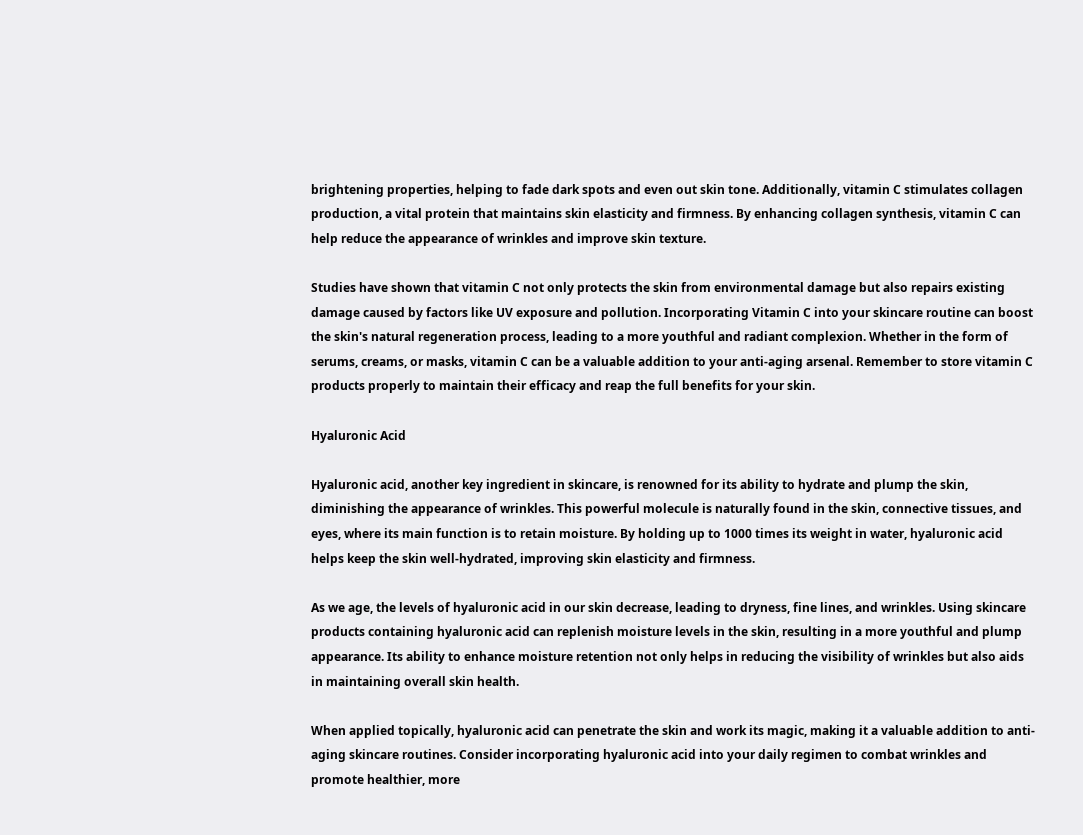brightening properties, helping to fade dark spots and even out skin tone. Additionally, vitamin C stimulates collagen production, a vital protein that maintains skin elasticity and firmness. By enhancing collagen synthesis, vitamin C can help reduce the appearance of wrinkles and improve skin texture.

Studies have shown that vitamin C not only protects the skin from environmental damage but also repairs existing damage caused by factors like UV exposure and pollution. Incorporating Vitamin C into your skincare routine can boost the skin's natural regeneration process, leading to a more youthful and radiant complexion. Whether in the form of serums, creams, or masks, vitamin C can be a valuable addition to your anti-aging arsenal. Remember to store vitamin C products properly to maintain their efficacy and reap the full benefits for your skin.

Hyaluronic Acid

Hyaluronic acid, another key ingredient in skincare, is renowned for its ability to hydrate and plump the skin, diminishing the appearance of wrinkles. This powerful molecule is naturally found in the skin, connective tissues, and eyes, where its main function is to retain moisture. By holding up to 1000 times its weight in water, hyaluronic acid helps keep the skin well-hydrated, improving skin elasticity and firmness.

As we age, the levels of hyaluronic acid in our skin decrease, leading to dryness, fine lines, and wrinkles. Using skincare products containing hyaluronic acid can replenish moisture levels in the skin, resulting in a more youthful and plump appearance. Its ability to enhance moisture retention not only helps in reducing the visibility of wrinkles but also aids in maintaining overall skin health.

When applied topically, hyaluronic acid can penetrate the skin and work its magic, making it a valuable addition to anti-aging skincare routines. Consider incorporating hyaluronic acid into your daily regimen to combat wrinkles and promote healthier, more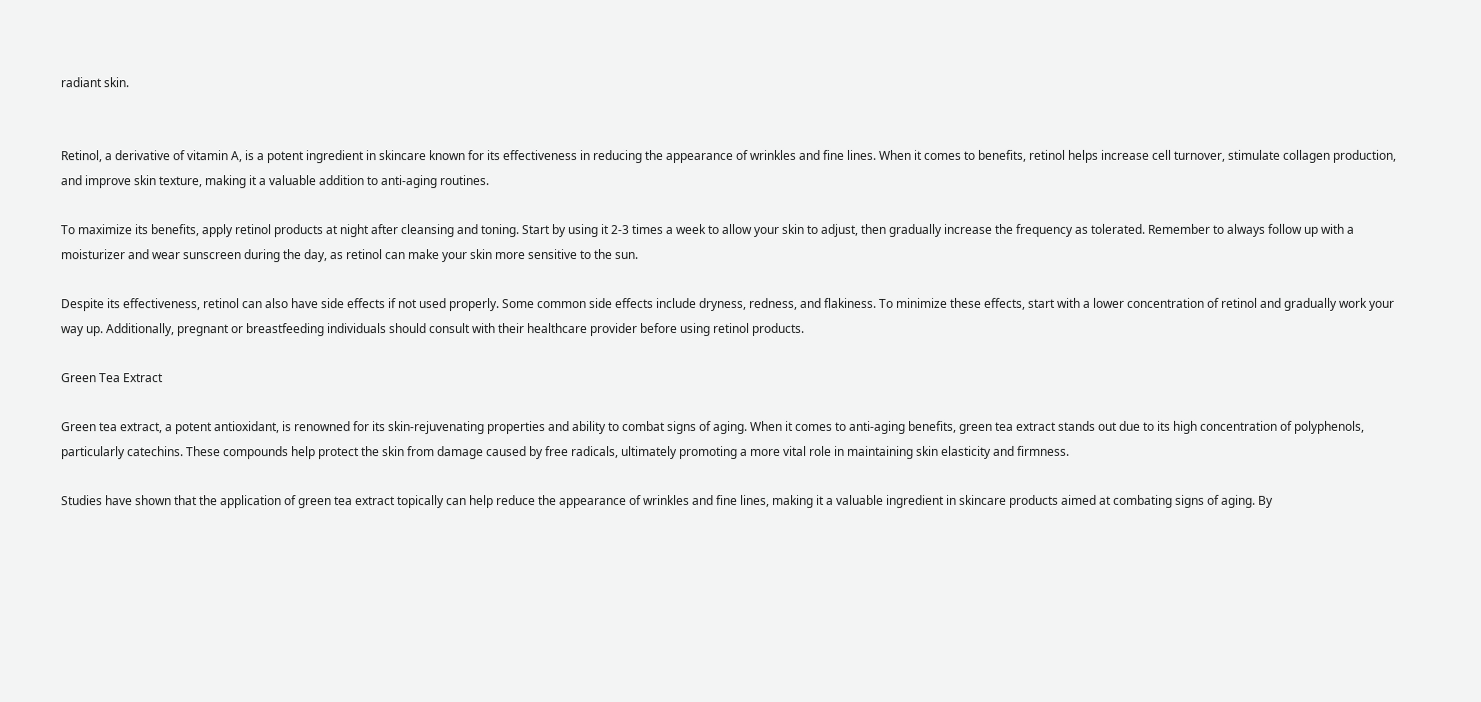radiant skin.


Retinol, a derivative of vitamin A, is a potent ingredient in skincare known for its effectiveness in reducing the appearance of wrinkles and fine lines. When it comes to benefits, retinol helps increase cell turnover, stimulate collagen production, and improve skin texture, making it a valuable addition to anti-aging routines.

To maximize its benefits, apply retinol products at night after cleansing and toning. Start by using it 2-3 times a week to allow your skin to adjust, then gradually increase the frequency as tolerated. Remember to always follow up with a moisturizer and wear sunscreen during the day, as retinol can make your skin more sensitive to the sun.

Despite its effectiveness, retinol can also have side effects if not used properly. Some common side effects include dryness, redness, and flakiness. To minimize these effects, start with a lower concentration of retinol and gradually work your way up. Additionally, pregnant or breastfeeding individuals should consult with their healthcare provider before using retinol products.

Green Tea Extract

Green tea extract, a potent antioxidant, is renowned for its skin-rejuvenating properties and ability to combat signs of aging. When it comes to anti-aging benefits, green tea extract stands out due to its high concentration of polyphenols, particularly catechins. These compounds help protect the skin from damage caused by free radicals, ultimately promoting a more vital role in maintaining skin elasticity and firmness.

Studies have shown that the application of green tea extract topically can help reduce the appearance of wrinkles and fine lines, making it a valuable ingredient in skincare products aimed at combating signs of aging. By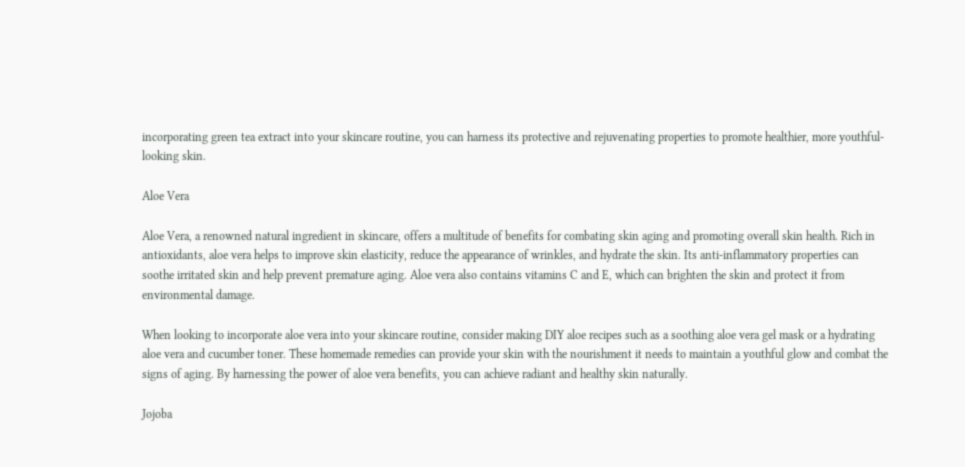incorporating green tea extract into your skincare routine, you can harness its protective and rejuvenating properties to promote healthier, more youthful-looking skin.

Aloe Vera

Aloe Vera, a renowned natural ingredient in skincare, offers a multitude of benefits for combating skin aging and promoting overall skin health. Rich in antioxidants, aloe vera helps to improve skin elasticity, reduce the appearance of wrinkles, and hydrate the skin. Its anti-inflammatory properties can soothe irritated skin and help prevent premature aging. Aloe vera also contains vitamins C and E, which can brighten the skin and protect it from environmental damage.

When looking to incorporate aloe vera into your skincare routine, consider making DIY aloe recipes such as a soothing aloe vera gel mask or a hydrating aloe vera and cucumber toner. These homemade remedies can provide your skin with the nourishment it needs to maintain a youthful glow and combat the signs of aging. By harnessing the power of aloe vera benefits, you can achieve radiant and healthy skin naturally.

Jojoba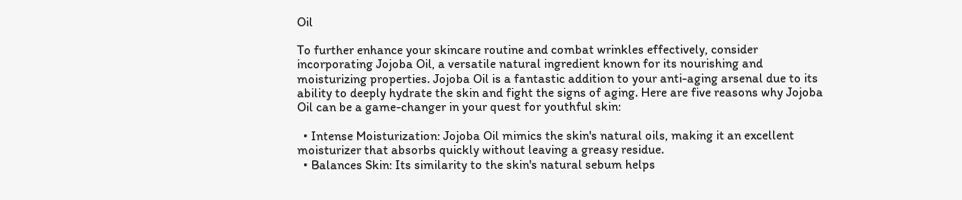Oil

To further enhance your skincare routine and combat wrinkles effectively, consider incorporating Jojoba Oil, a versatile natural ingredient known for its nourishing and moisturizing properties. Jojoba Oil is a fantastic addition to your anti-aging arsenal due to its ability to deeply hydrate the skin and fight the signs of aging. Here are five reasons why Jojoba Oil can be a game-changer in your quest for youthful skin:

  • Intense Moisturization: Jojoba Oil mimics the skin's natural oils, making it an excellent moisturizer that absorbs quickly without leaving a greasy residue.
  • Balances Skin: Its similarity to the skin's natural sebum helps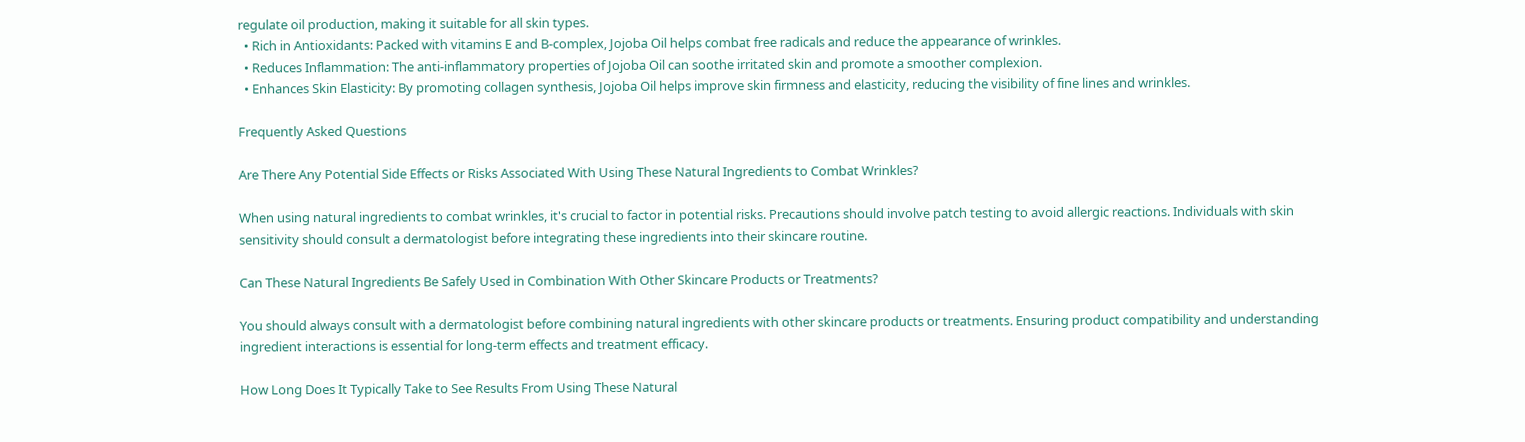regulate oil production, making it suitable for all skin types.
  • Rich in Antioxidants: Packed with vitamins E and B-complex, Jojoba Oil helps combat free radicals and reduce the appearance of wrinkles.
  • Reduces Inflammation: The anti-inflammatory properties of Jojoba Oil can soothe irritated skin and promote a smoother complexion.
  • Enhances Skin Elasticity: By promoting collagen synthesis, Jojoba Oil helps improve skin firmness and elasticity, reducing the visibility of fine lines and wrinkles.

Frequently Asked Questions

Are There Any Potential Side Effects or Risks Associated With Using These Natural Ingredients to Combat Wrinkles?

When using natural ingredients to combat wrinkles, it's crucial to factor in potential risks. Precautions should involve patch testing to avoid allergic reactions. Individuals with skin sensitivity should consult a dermatologist before integrating these ingredients into their skincare routine.

Can These Natural Ingredients Be Safely Used in Combination With Other Skincare Products or Treatments?

You should always consult with a dermatologist before combining natural ingredients with other skincare products or treatments. Ensuring product compatibility and understanding ingredient interactions is essential for long-term effects and treatment efficacy.

How Long Does It Typically Take to See Results From Using These Natural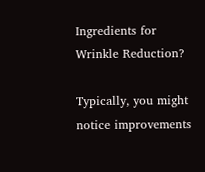Ingredients for Wrinkle Reduction?

Typically, you might notice improvements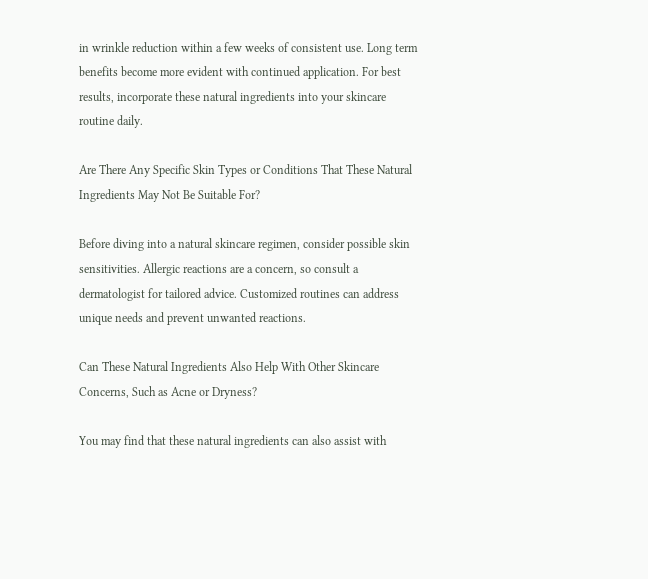in wrinkle reduction within a few weeks of consistent use. Long term benefits become more evident with continued application. For best results, incorporate these natural ingredients into your skincare routine daily.

Are There Any Specific Skin Types or Conditions That These Natural Ingredients May Not Be Suitable For?

Before diving into a natural skincare regimen, consider possible skin sensitivities. Allergic reactions are a concern, so consult a dermatologist for tailored advice. Customized routines can address unique needs and prevent unwanted reactions.

Can These Natural Ingredients Also Help With Other Skincare Concerns, Such as Acne or Dryness?

You may find that these natural ingredients can also assist with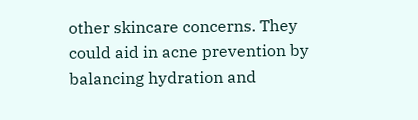other skincare concerns. They could aid in acne prevention by balancing hydration and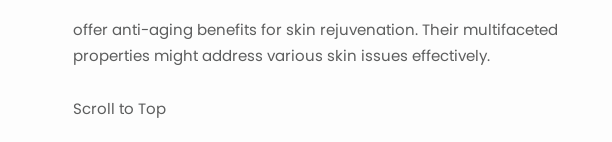offer anti-aging benefits for skin rejuvenation. Their multifaceted properties might address various skin issues effectively.

Scroll to Top